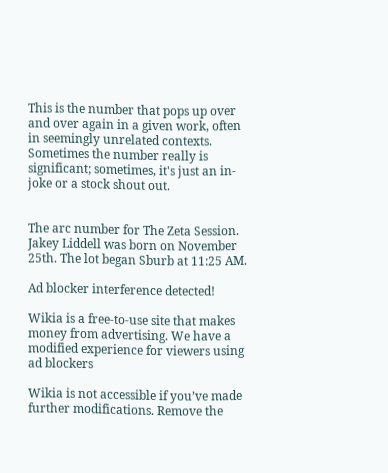This is the number that pops up over and over again in a given work, often in seemingly unrelated contexts. Sometimes the number really is significant; sometimes, it's just an in-joke or a stock shout out.


The arc number for The Zeta Session. Jakey Liddell was born on November 25th. The lot began Sburb at 11:25 AM.

Ad blocker interference detected!

Wikia is a free-to-use site that makes money from advertising. We have a modified experience for viewers using ad blockers

Wikia is not accessible if you’ve made further modifications. Remove the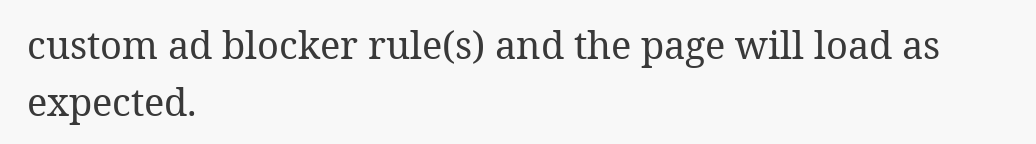custom ad blocker rule(s) and the page will load as expected.